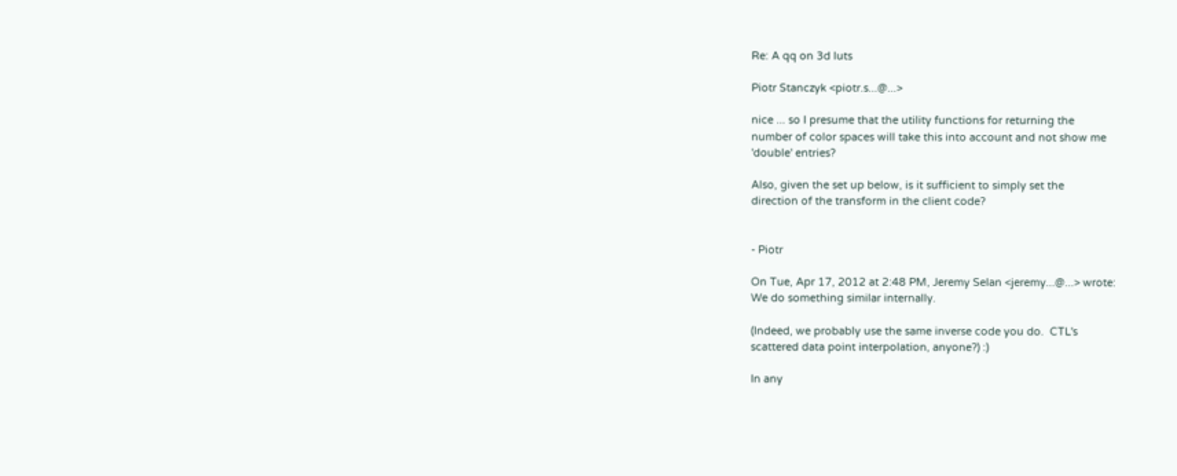Re: A qq on 3d luts

Piotr Stanczyk <piotr.s...@...>

nice ... so I presume that the utility functions for returning the
number of color spaces will take this into account and not show me
'double' entries?

Also, given the set up below, is it sufficient to simply set the
direction of the transform in the client code?


- Piotr

On Tue, Apr 17, 2012 at 2:48 PM, Jeremy Selan <jeremy...@...> wrote:
We do something similar internally.

(Indeed, we probably use the same inverse code you do.  CTL's
scattered data point interpolation, anyone?) :)

In any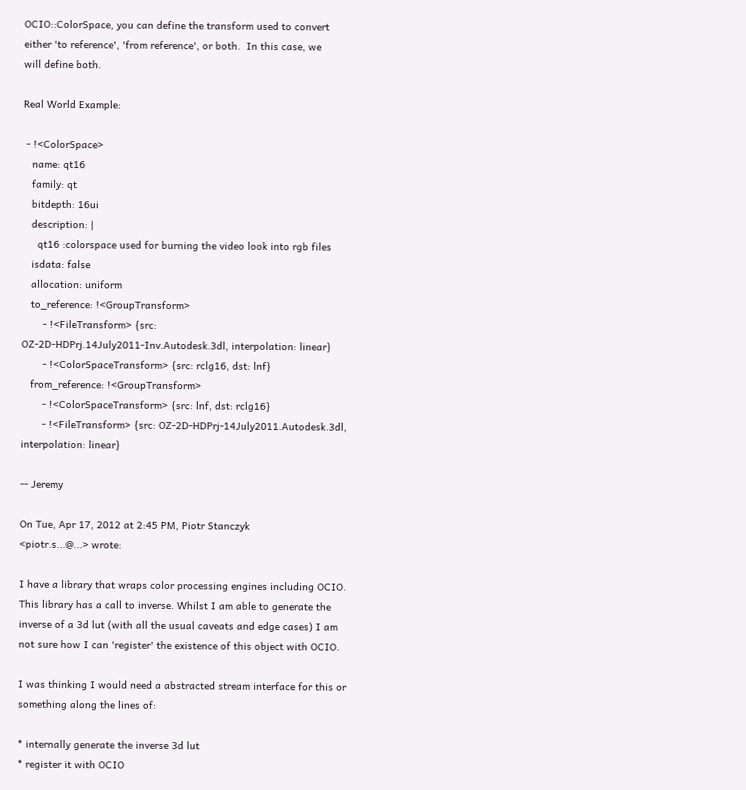OCIO::ColorSpace, you can define the transform used to convert
either 'to reference', 'from reference', or both.  In this case, we
will define both.

Real World Example:

 - !<ColorSpace>
   name: qt16
   family: qt
   bitdepth: 16ui
   description: |
     qt16 :colorspace used for burning the video look into rgb files
   isdata: false
   allocation: uniform
   to_reference: !<GroupTransform>
       - !<FileTransform> {src:
OZ-2D-HDPrj.14July2011-Inv.Autodesk.3dl, interpolation: linear}
       - !<ColorSpaceTransform> {src: rclg16, dst: lnf}
   from_reference: !<GroupTransform>
       - !<ColorSpaceTransform> {src: lnf, dst: rclg16}
       - !<FileTransform> {src: OZ-2D-HDPrj-14July2011.Autodesk.3dl,
interpolation: linear}

-- Jeremy

On Tue, Apr 17, 2012 at 2:45 PM, Piotr Stanczyk
<piotr.s...@...> wrote:

I have a library that wraps color processing engines including OCIO.
This library has a call to inverse. Whilst I am able to generate the
inverse of a 3d lut (with all the usual caveats and edge cases) I am
not sure how I can 'register' the existence of this object with OCIO.

I was thinking I would need a abstracted stream interface for this or
something along the lines of:

* internally generate the inverse 3d lut
* register it with OCIO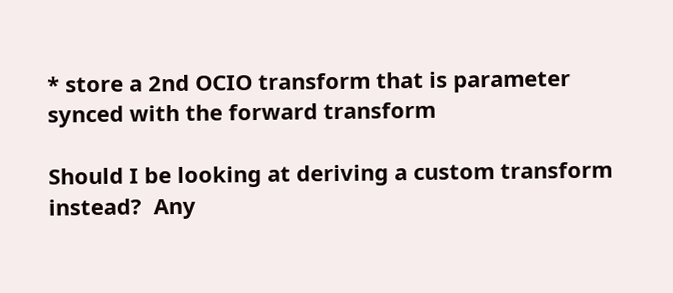* store a 2nd OCIO transform that is parameter synced with the forward transform

Should I be looking at deriving a custom transform instead?  Any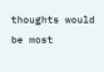thoughts would be most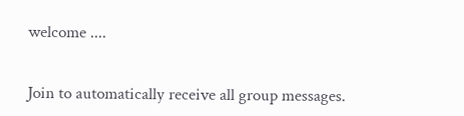welcome ....


Join to automatically receive all group messages.